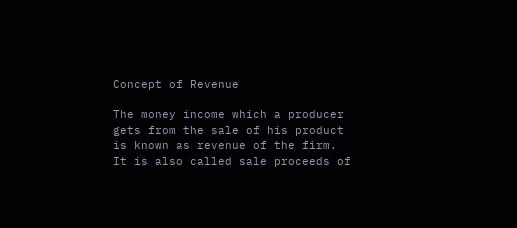Concept of Revenue

The money income which a producer gets from the sale of his product is known as revenue of the firm. It is also called sale proceeds of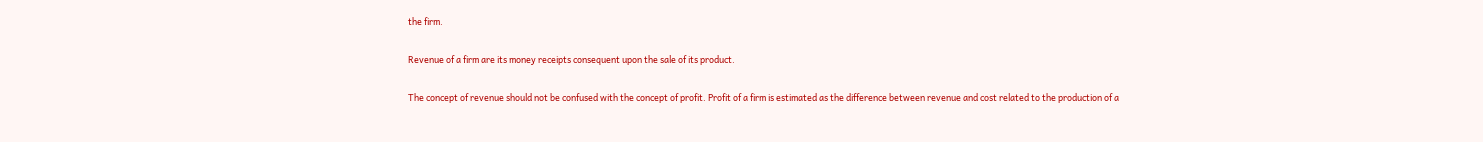the firm.

Revenue of a firm are its money receipts consequent upon the sale of its product.

The concept of revenue should not be confused with the concept of profit. Profit of a firm is estimated as the difference between revenue and cost related to the production of a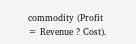commodity (Profit = Revenue ? Cost).